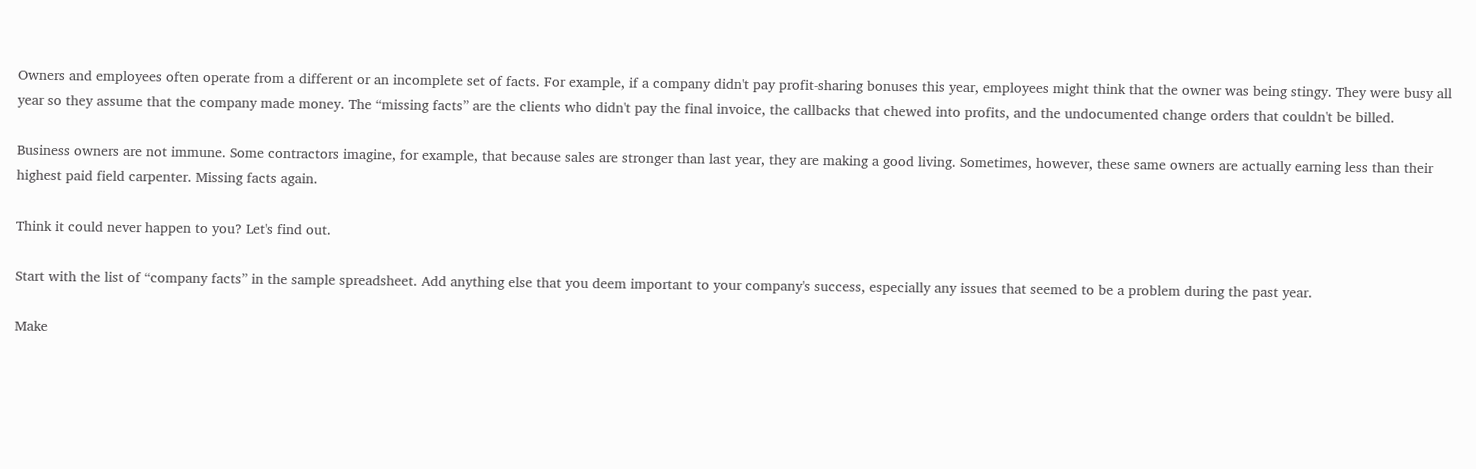Owners and employees often operate from a different or an incomplete set of facts. For example, if a company didn't pay profit-sharing bonuses this year, employees might think that the owner was being stingy. They were busy all year so they assume that the company made money. The “missing facts” are the clients who didn't pay the final invoice, the callbacks that chewed into profits, and the undocumented change orders that couldn't be billed.

Business owners are not immune. Some contractors imagine, for example, that because sales are stronger than last year, they are making a good living. Sometimes, however, these same owners are actually earning less than their highest paid field carpenter. Missing facts again.

Think it could never happen to you? Let's find out.

Start with the list of “company facts” in the sample spreadsheet. Add anything else that you deem important to your company's success, especially any issues that seemed to be a problem during the past year.

Make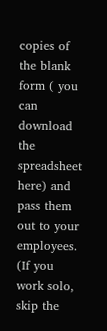copies of the blank form ( you can download the spreadsheet here) and pass them out to your employees. (If you work solo, skip the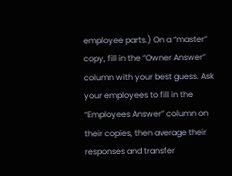employee parts.) On a “master” copy, fill in the “Owner Answer” column with your best guess. Ask your employees to fill in the “Employees Answer” column on their copies, then average their responses and transfer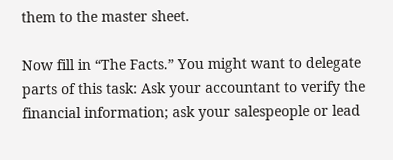them to the master sheet.

Now fill in “The Facts.” You might want to delegate parts of this task: Ask your accountant to verify the financial information; ask your salespeople or lead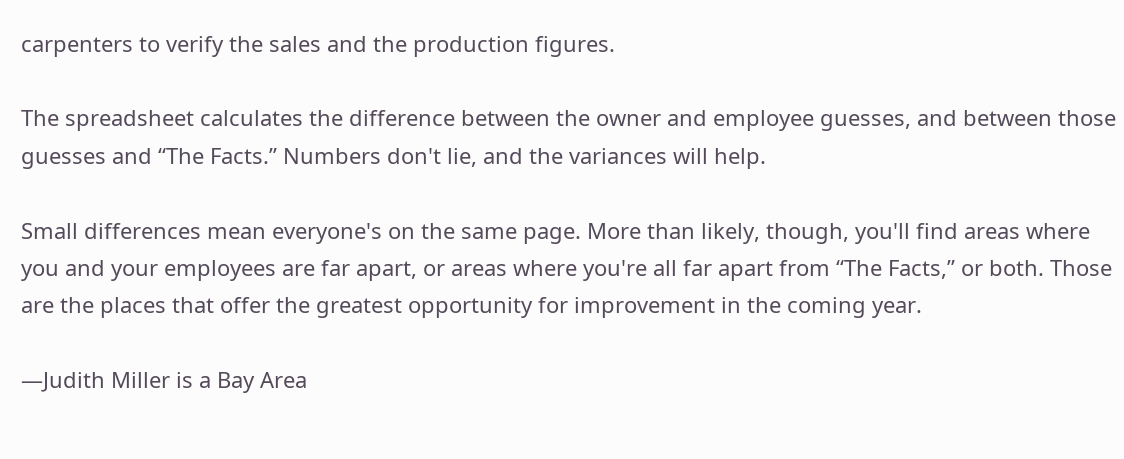carpenters to verify the sales and the production figures.

The spreadsheet calculates the difference between the owner and employee guesses, and between those guesses and “The Facts.” Numbers don't lie, and the variances will help.

Small differences mean everyone's on the same page. More than likely, though, you'll find areas where you and your employees are far apart, or areas where you're all far apart from “The Facts,” or both. Those are the places that offer the greatest opportunity for improvement in the coming year.

—Judith Miller is a Bay Area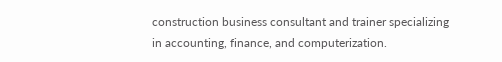construction business consultant and trainer specializing in accounting, finance, and computerization.